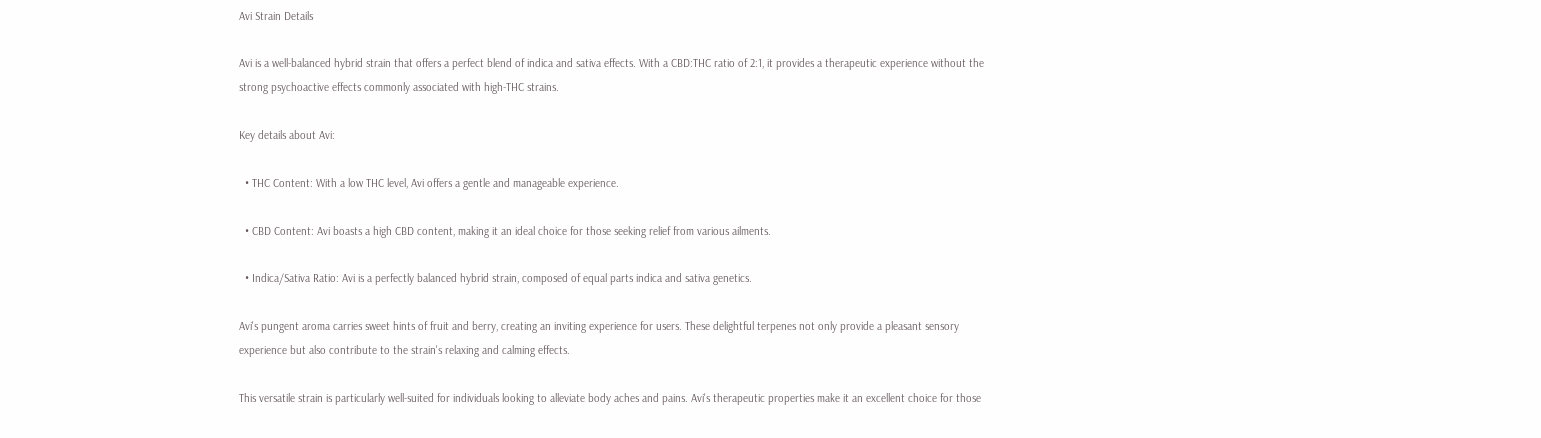Avi Strain Details

Avi is a well-balanced hybrid strain that offers a perfect blend of indica and sativa effects. With a CBD:THC ratio of 2:1, it provides a therapeutic experience without the strong psychoactive effects commonly associated with high-THC strains.

Key details about Avi:

  • THC Content: With a low THC level, Avi offers a gentle and manageable experience.

  • CBD Content: Avi boasts a high CBD content, making it an ideal choice for those seeking relief from various ailments.

  • Indica/Sativa Ratio: Avi is a perfectly balanced hybrid strain, composed of equal parts indica and sativa genetics.

Avi's pungent aroma carries sweet hints of fruit and berry, creating an inviting experience for users. These delightful terpenes not only provide a pleasant sensory experience but also contribute to the strain's relaxing and calming effects.

This versatile strain is particularly well-suited for individuals looking to alleviate body aches and pains. Avi's therapeutic properties make it an excellent choice for those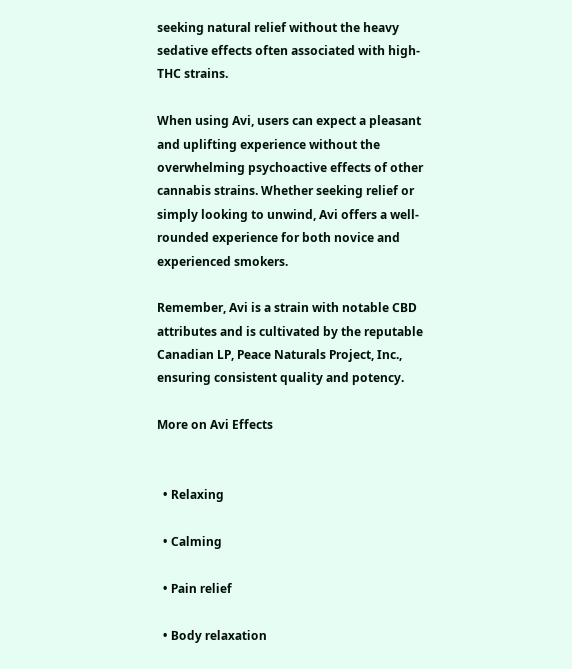seeking natural relief without the heavy sedative effects often associated with high-THC strains.

When using Avi, users can expect a pleasant and uplifting experience without the overwhelming psychoactive effects of other cannabis strains. Whether seeking relief or simply looking to unwind, Avi offers a well-rounded experience for both novice and experienced smokers.

Remember, Avi is a strain with notable CBD attributes and is cultivated by the reputable Canadian LP, Peace Naturals Project, Inc., ensuring consistent quality and potency.

More on Avi Effects


  • Relaxing

  • Calming

  • Pain relief

  • Body relaxation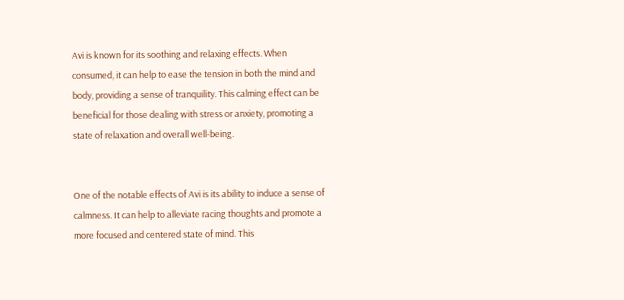Avi is known for its soothing and relaxing effects. When consumed, it can help to ease the tension in both the mind and body, providing a sense of tranquility. This calming effect can be beneficial for those dealing with stress or anxiety, promoting a state of relaxation and overall well-being.


One of the notable effects of Avi is its ability to induce a sense of calmness. It can help to alleviate racing thoughts and promote a more focused and centered state of mind. This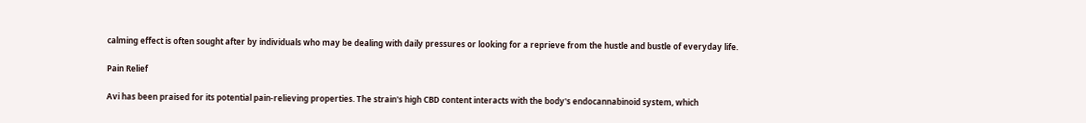calming effect is often sought after by individuals who may be dealing with daily pressures or looking for a reprieve from the hustle and bustle of everyday life.

Pain Relief

Avi has been praised for its potential pain-relieving properties. The strain's high CBD content interacts with the body's endocannabinoid system, which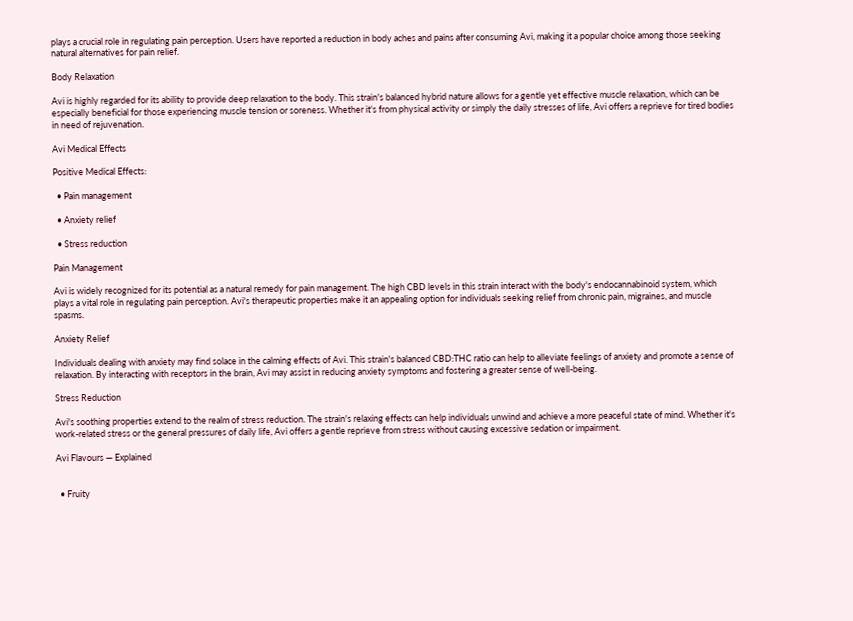plays a crucial role in regulating pain perception. Users have reported a reduction in body aches and pains after consuming Avi, making it a popular choice among those seeking natural alternatives for pain relief.

Body Relaxation

Avi is highly regarded for its ability to provide deep relaxation to the body. This strain's balanced hybrid nature allows for a gentle yet effective muscle relaxation, which can be especially beneficial for those experiencing muscle tension or soreness. Whether it's from physical activity or simply the daily stresses of life, Avi offers a reprieve for tired bodies in need of rejuvenation.

Avi Medical Effects

Positive Medical Effects:

  • Pain management

  • Anxiety relief

  • Stress reduction

Pain Management

Avi is widely recognized for its potential as a natural remedy for pain management. The high CBD levels in this strain interact with the body's endocannabinoid system, which plays a vital role in regulating pain perception. Avi's therapeutic properties make it an appealing option for individuals seeking relief from chronic pain, migraines, and muscle spasms.

Anxiety Relief

Individuals dealing with anxiety may find solace in the calming effects of Avi. This strain's balanced CBD:THC ratio can help to alleviate feelings of anxiety and promote a sense of relaxation. By interacting with receptors in the brain, Avi may assist in reducing anxiety symptoms and fostering a greater sense of well-being.

Stress Reduction

Avi's soothing properties extend to the realm of stress reduction. The strain's relaxing effects can help individuals unwind and achieve a more peaceful state of mind. Whether it's work-related stress or the general pressures of daily life, Avi offers a gentle reprieve from stress without causing excessive sedation or impairment.

Avi Flavours — Explained


  • Fruity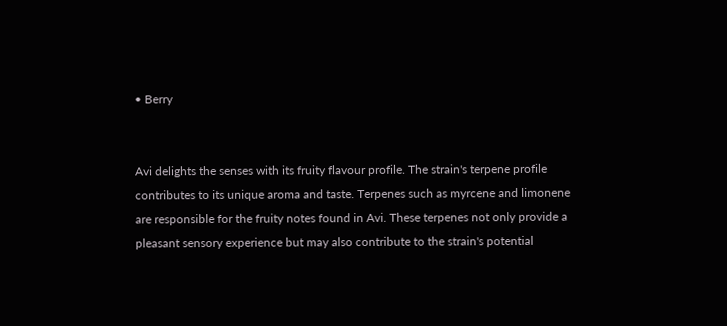• Berry


Avi delights the senses with its fruity flavour profile. The strain's terpene profile contributes to its unique aroma and taste. Terpenes such as myrcene and limonene are responsible for the fruity notes found in Avi. These terpenes not only provide a pleasant sensory experience but may also contribute to the strain's potential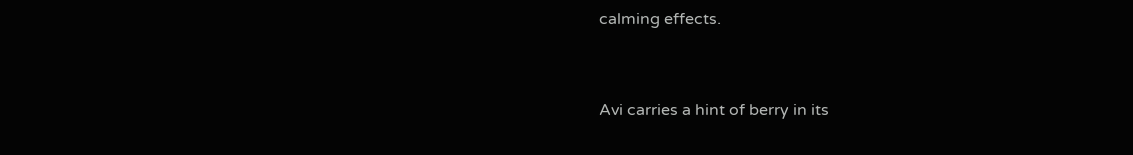calming effects.


Avi carries a hint of berry in its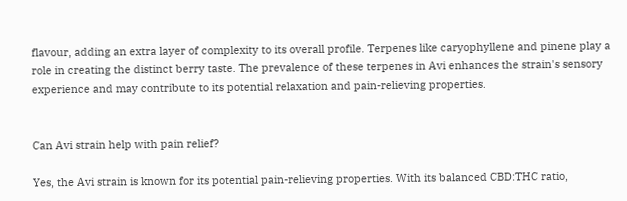flavour, adding an extra layer of complexity to its overall profile. Terpenes like caryophyllene and pinene play a role in creating the distinct berry taste. The prevalence of these terpenes in Avi enhances the strain's sensory experience and may contribute to its potential relaxation and pain-relieving properties.


Can Avi strain help with pain relief?

Yes, the Avi strain is known for its potential pain-relieving properties. With its balanced CBD:THC ratio,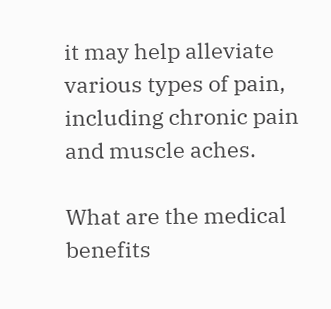it may help alleviate various types of pain, including chronic pain and muscle aches.

What are the medical benefits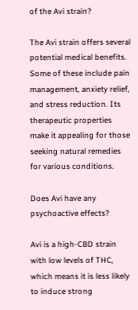of the Avi strain?

The Avi strain offers several potential medical benefits. Some of these include pain management, anxiety relief, and stress reduction. Its therapeutic properties make it appealing for those seeking natural remedies for various conditions.

Does Avi have any psychoactive effects?

Avi is a high-CBD strain with low levels of THC, which means it is less likely to induce strong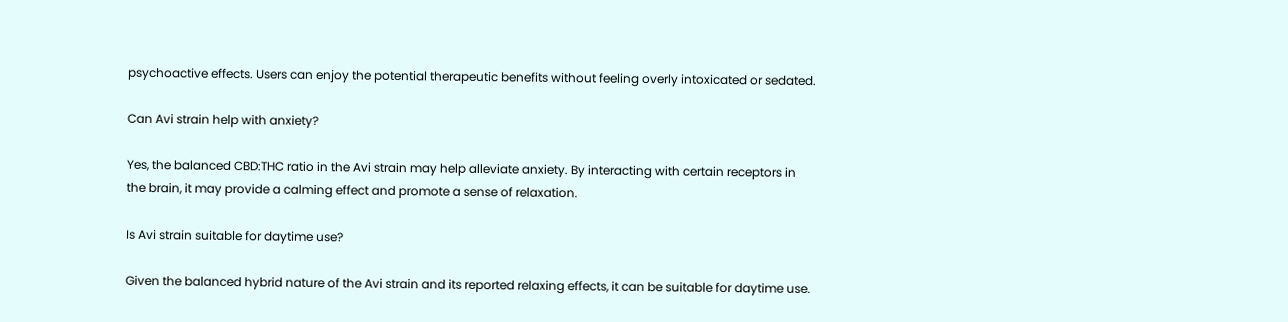psychoactive effects. Users can enjoy the potential therapeutic benefits without feeling overly intoxicated or sedated.

Can Avi strain help with anxiety?

Yes, the balanced CBD:THC ratio in the Avi strain may help alleviate anxiety. By interacting with certain receptors in the brain, it may provide a calming effect and promote a sense of relaxation.

Is Avi strain suitable for daytime use?

Given the balanced hybrid nature of the Avi strain and its reported relaxing effects, it can be suitable for daytime use.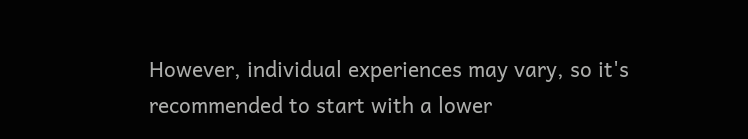However, individual experiences may vary, so it's recommended to start with a lower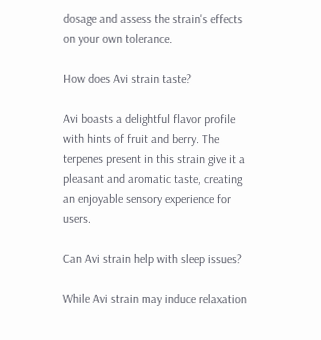dosage and assess the strain's effects on your own tolerance.

How does Avi strain taste?

Avi boasts a delightful flavor profile with hints of fruit and berry. The terpenes present in this strain give it a pleasant and aromatic taste, creating an enjoyable sensory experience for users.

Can Avi strain help with sleep issues?

While Avi strain may induce relaxation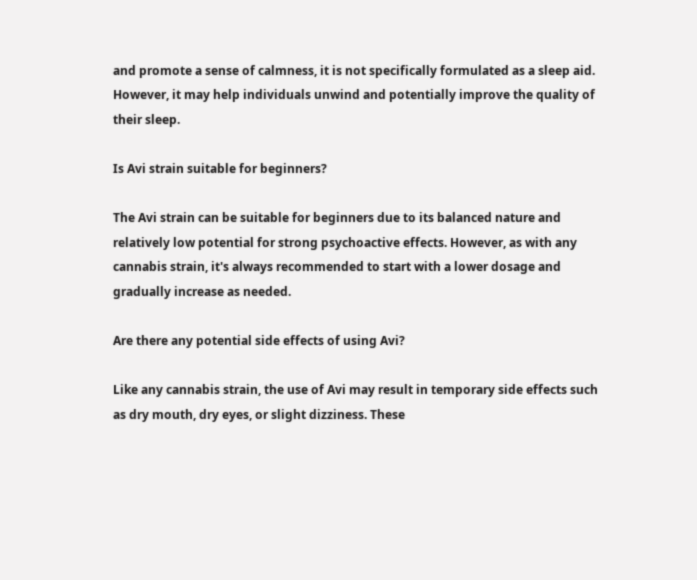and promote a sense of calmness, it is not specifically formulated as a sleep aid. However, it may help individuals unwind and potentially improve the quality of their sleep.

Is Avi strain suitable for beginners?

The Avi strain can be suitable for beginners due to its balanced nature and relatively low potential for strong psychoactive effects. However, as with any cannabis strain, it's always recommended to start with a lower dosage and gradually increase as needed.

Are there any potential side effects of using Avi?

Like any cannabis strain, the use of Avi may result in temporary side effects such as dry mouth, dry eyes, or slight dizziness. These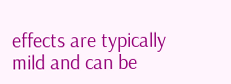effects are typically mild and can be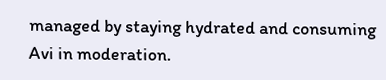managed by staying hydrated and consuming Avi in moderation.